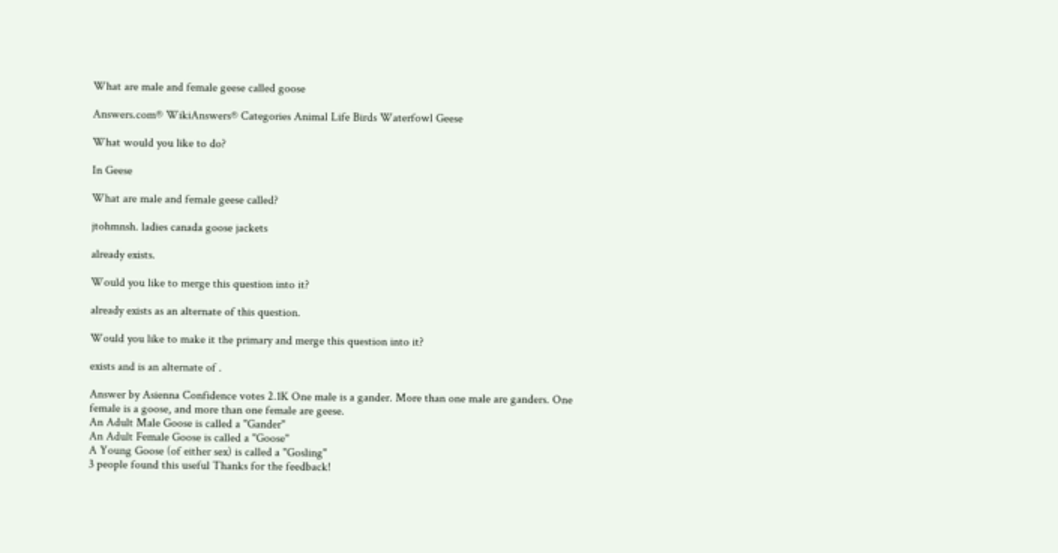What are male and female geese called goose

Answers.com® WikiAnswers® Categories Animal Life Birds Waterfowl Geese

What would you like to do?

In Geese

What are male and female geese called?

jtohmnsh. ladies canada goose jackets

already exists.

Would you like to merge this question into it?

already exists as an alternate of this question.

Would you like to make it the primary and merge this question into it?

exists and is an alternate of .

Answer by Asienna Confidence votes 2.1K One male is a gander. More than one male are ganders. One female is a goose, and more than one female are geese.
An Adult Male Goose is called a "Gander"
An Adult Female Goose is called a "Goose"
A Young Goose (of either sex) is called a "Gosling"
3 people found this useful Thanks for the feedback!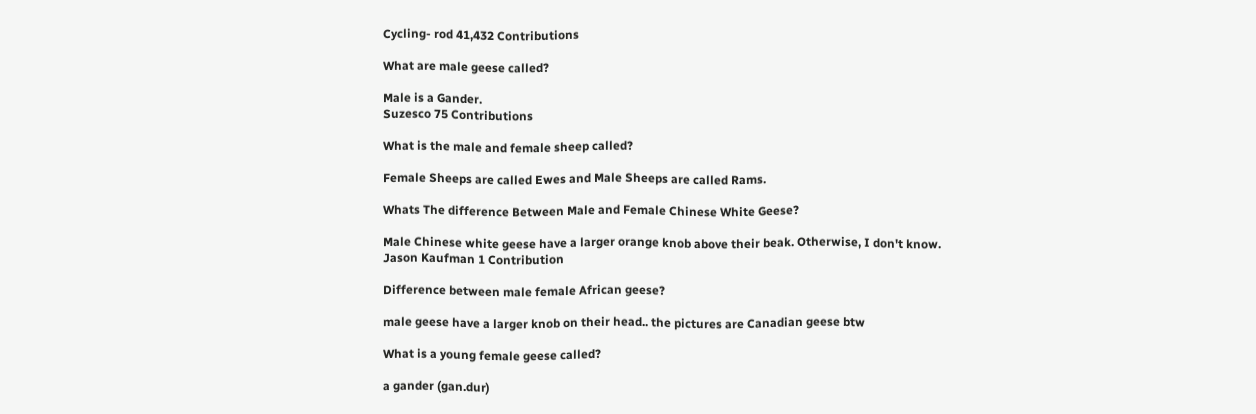Cycling- rod 41,432 Contributions

What are male geese called?

Male is a Gander.
Suzesco 75 Contributions

What is the male and female sheep called?

Female Sheeps are called Ewes and Male Sheeps are called Rams.

Whats The difference Between Male and Female Chinese White Geese?

Male Chinese white geese have a larger orange knob above their beak. Otherwise, I don't know.
Jason Kaufman 1 Contribution

Difference between male female African geese?

male geese have a larger knob on their head.. the pictures are Canadian geese btw

What is a young female geese called?

a gander (gan.dur)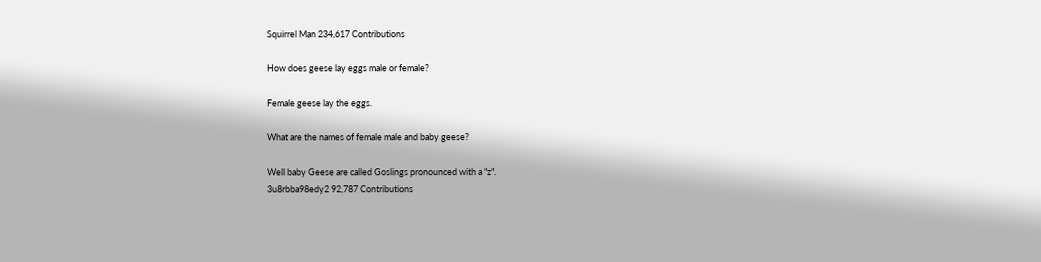Squirrel Man 234,617 Contributions

How does geese lay eggs male or female?

Female geese lay the eggs.

What are the names of female male and baby geese?

Well baby Geese are called Goslings pronounced with a "z".
3u8rbba98edy2 92,787 Contributions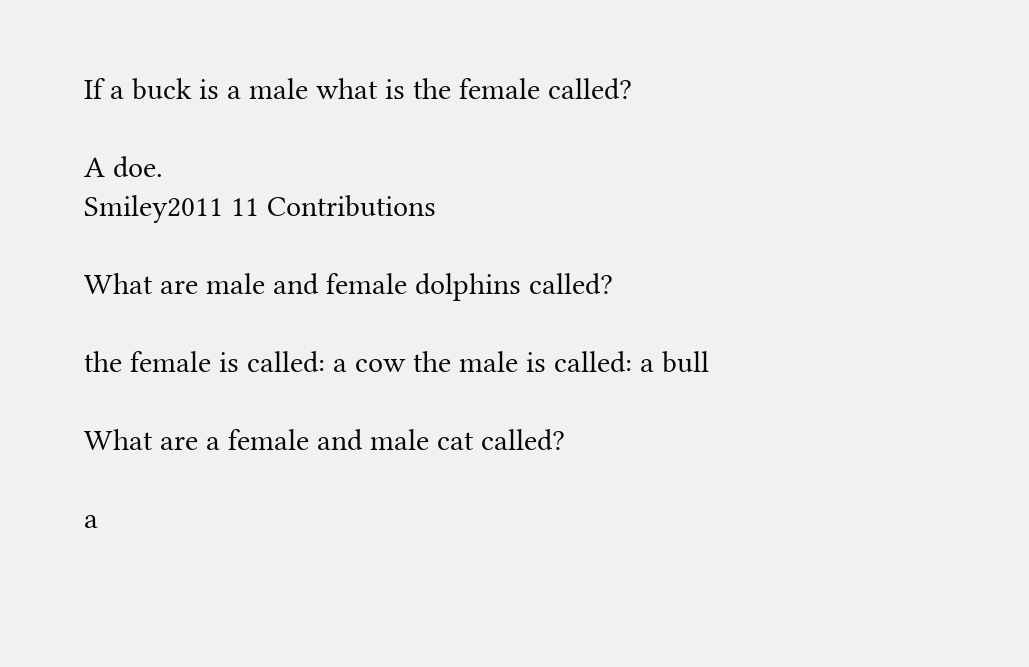If a buck is a male what is the female called?

A doe.
Smiley2011 11 Contributions

What are male and female dolphins called?

the female is called: a cow the male is called: a bull

What are a female and male cat called?

a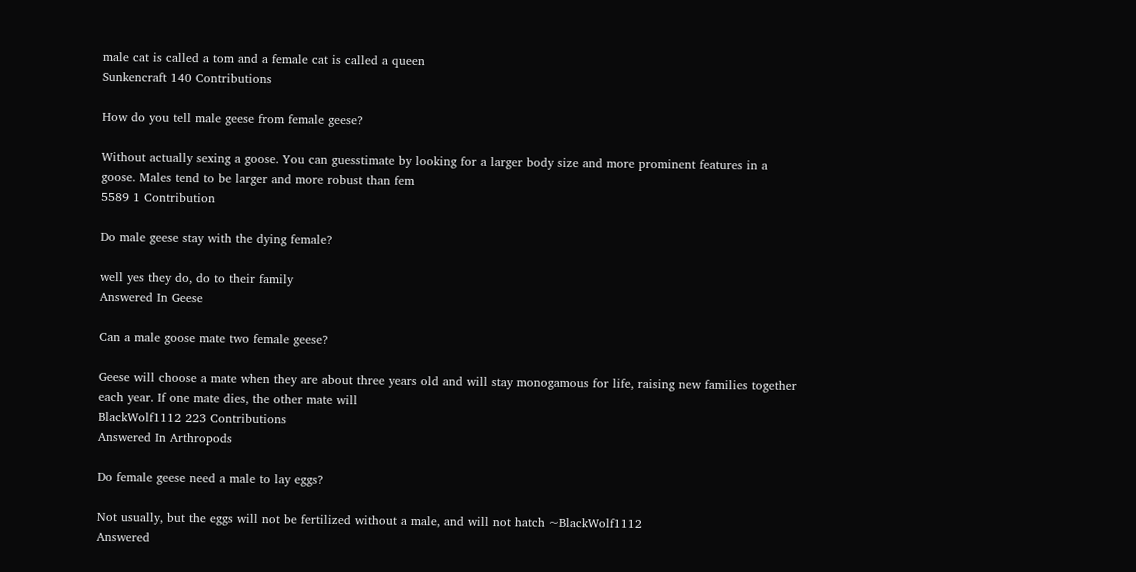male cat is called a tom and a female cat is called a queen
Sunkencraft 140 Contributions

How do you tell male geese from female geese?

Without actually sexing a goose. You can guesstimate by looking for a larger body size and more prominent features in a goose. Males tend to be larger and more robust than fem
5589 1 Contribution

Do male geese stay with the dying female?

well yes they do, do to their family
Answered In Geese

Can a male goose mate two female geese?

Geese will choose a mate when they are about three years old and will stay monogamous for life, raising new families together each year. If one mate dies, the other mate will
BlackWolf1112 223 Contributions
Answered In Arthropods

Do female geese need a male to lay eggs?

Not usually, but the eggs will not be fertilized without a male, and will not hatch ~BlackWolf1112
Answered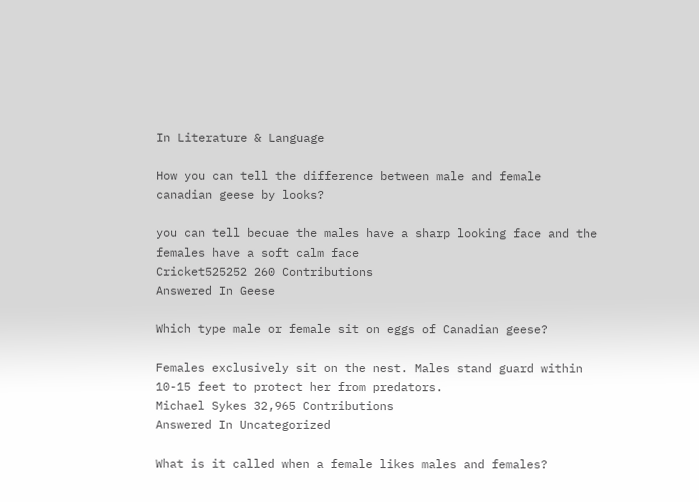In Literature & Language

How you can tell the difference between male and female canadian geese by looks?

you can tell becuae the males have a sharp looking face and the females have a soft calm face
Cricket525252 260 Contributions
Answered In Geese

Which type male or female sit on eggs of Canadian geese?

Females exclusively sit on the nest. Males stand guard within 10-15 feet to protect her from predators.
Michael Sykes 32,965 Contributions
Answered In Uncategorized

What is it called when a female likes males and females?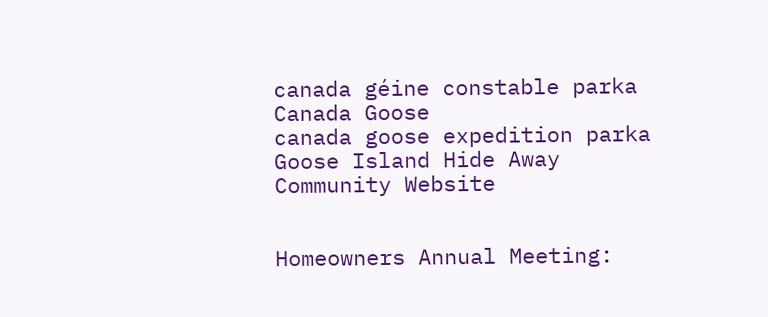canada géine constable parka
Canada Goose
canada goose expedition parka
Goose Island Hide Away
Community Website


Homeowners Annual Meeting: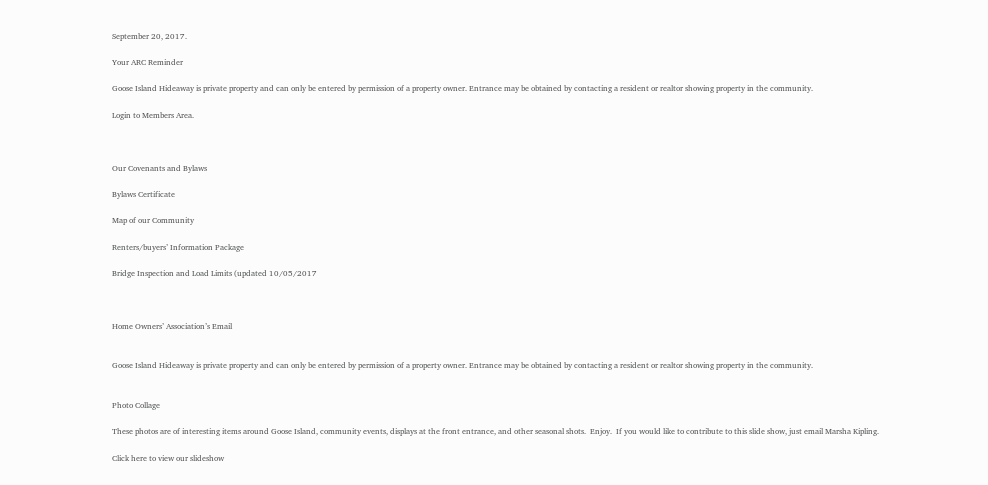September 20, 2017.

Your ARC Reminder

Goose Island Hideaway is private property and can only be entered by permission of a property owner. Entrance may be obtained by contacting a resident or realtor showing property in the community.

Login to Members Area.



Our Covenants and Bylaws

Bylaws Certificate

Map of our Community

Renters/buyers’ Information Package

Bridge Inspection and Load Limits (updated 10/05/2017



Home Owners’ Association’s Email


Goose Island Hideaway is private property and can only be entered by permission of a property owner. Entrance may be obtained by contacting a resident or realtor showing property in the community.


Photo Collage

These photos are of interesting items around Goose Island, community events, displays at the front entrance, and other seasonal shots.  Enjoy.  If you would like to contribute to this slide show, just email Marsha Kipling.

Click here to view our slideshow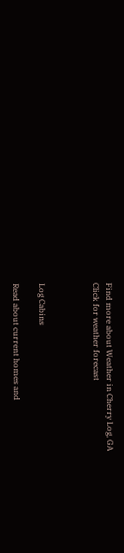Find more about Weather in Cherry Log, GA
Click for weather forecast



Log Cabins

Read about current homes and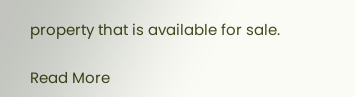property that is available for sale.

Read More